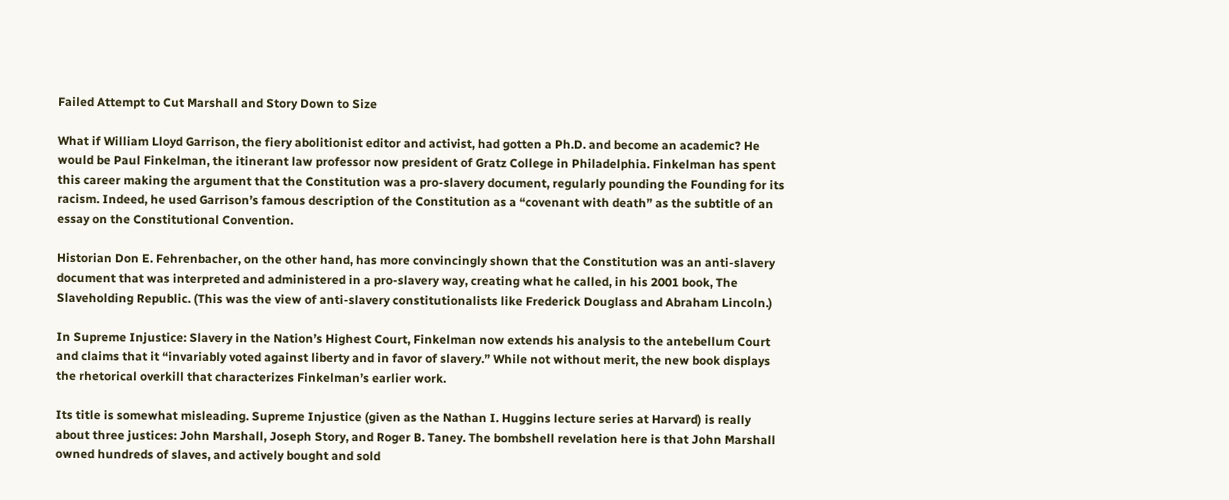Failed Attempt to Cut Marshall and Story Down to Size

What if William Lloyd Garrison, the fiery abolitionist editor and activist, had gotten a Ph.D. and become an academic? He would be Paul Finkelman, the itinerant law professor now president of Gratz College in Philadelphia. Finkelman has spent this career making the argument that the Constitution was a pro-slavery document, regularly pounding the Founding for its racism. Indeed, he used Garrison’s famous description of the Constitution as a “covenant with death” as the subtitle of an essay on the Constitutional Convention.

Historian Don E. Fehrenbacher, on the other hand, has more convincingly shown that the Constitution was an anti-slavery document that was interpreted and administered in a pro-slavery way, creating what he called, in his 2001 book, The Slaveholding Republic. (This was the view of anti-slavery constitutionalists like Frederick Douglass and Abraham Lincoln.)

In Supreme Injustice: Slavery in the Nation’s Highest Court, Finkelman now extends his analysis to the antebellum Court and claims that it “invariably voted against liberty and in favor of slavery.” While not without merit, the new book displays the rhetorical overkill that characterizes Finkelman’s earlier work.

Its title is somewhat misleading. Supreme Injustice (given as the Nathan I. Huggins lecture series at Harvard) is really about three justices: John Marshall, Joseph Story, and Roger B. Taney. The bombshell revelation here is that John Marshall owned hundreds of slaves, and actively bought and sold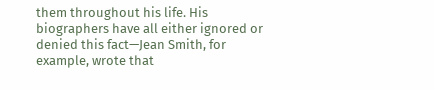them throughout his life. His biographers have all either ignored or denied this fact—Jean Smith, for example, wrote that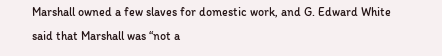Marshall owned a few slaves for domestic work, and G. Edward White said that Marshall was “not a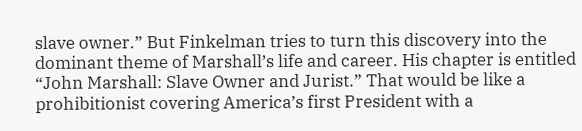slave owner.” But Finkelman tries to turn this discovery into the dominant theme of Marshall’s life and career. His chapter is entitled “John Marshall: Slave Owner and Jurist.” That would be like a prohibitionist covering America’s first President with a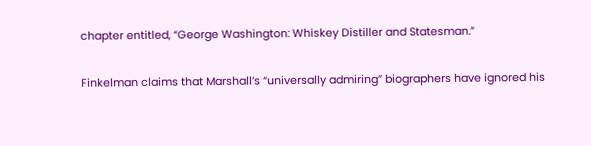chapter entitled, “George Washington: Whiskey Distiller and Statesman.”

Finkelman claims that Marshall’s “universally admiring” biographers have ignored his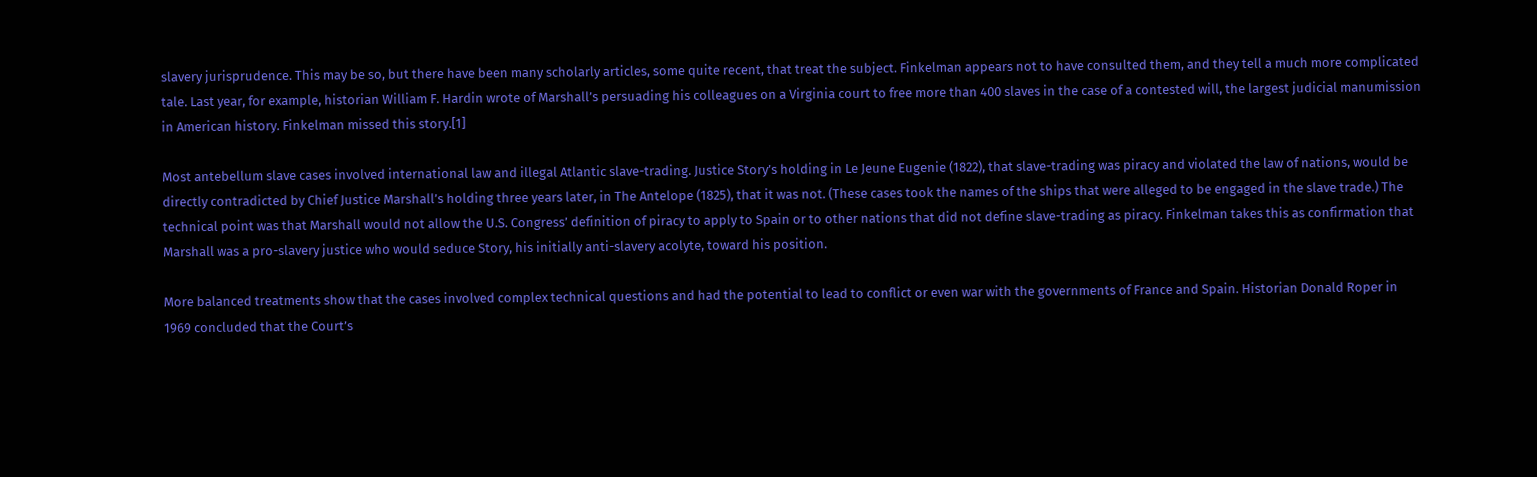slavery jurisprudence. This may be so, but there have been many scholarly articles, some quite recent, that treat the subject. Finkelman appears not to have consulted them, and they tell a much more complicated tale. Last year, for example, historian William F. Hardin wrote of Marshall’s persuading his colleagues on a Virginia court to free more than 400 slaves in the case of a contested will, the largest judicial manumission in American history. Finkelman missed this story.[1]

Most antebellum slave cases involved international law and illegal Atlantic slave-trading. Justice Story’s holding in Le Jeune Eugenie (1822), that slave-trading was piracy and violated the law of nations, would be directly contradicted by Chief Justice Marshall’s holding three years later, in The Antelope (1825), that it was not. (These cases took the names of the ships that were alleged to be engaged in the slave trade.) The technical point was that Marshall would not allow the U.S. Congress’ definition of piracy to apply to Spain or to other nations that did not define slave-trading as piracy. Finkelman takes this as confirmation that Marshall was a pro-slavery justice who would seduce Story, his initially anti-slavery acolyte, toward his position.

More balanced treatments show that the cases involved complex technical questions and had the potential to lead to conflict or even war with the governments of France and Spain. Historian Donald Roper in 1969 concluded that the Court’s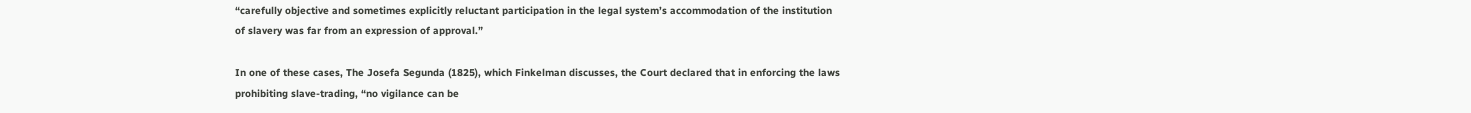“carefully objective and sometimes explicitly reluctant participation in the legal system’s accommodation of the institution of slavery was far from an expression of approval.”

In one of these cases, The Josefa Segunda (1825), which Finkelman discusses, the Court declared that in enforcing the laws prohibiting slave-trading, “no vigilance can be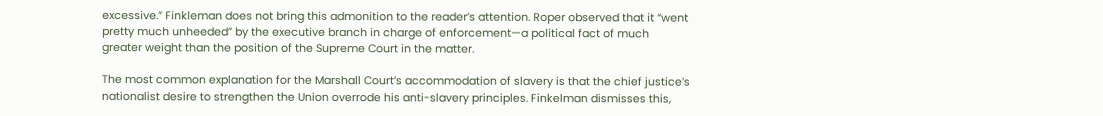excessive.” Finkleman does not bring this admonition to the reader’s attention. Roper observed that it “went pretty much unheeded” by the executive branch in charge of enforcement—a political fact of much greater weight than the position of the Supreme Court in the matter.

The most common explanation for the Marshall Court’s accommodation of slavery is that the chief justice’s nationalist desire to strengthen the Union overrode his anti-slavery principles. Finkelman dismisses this,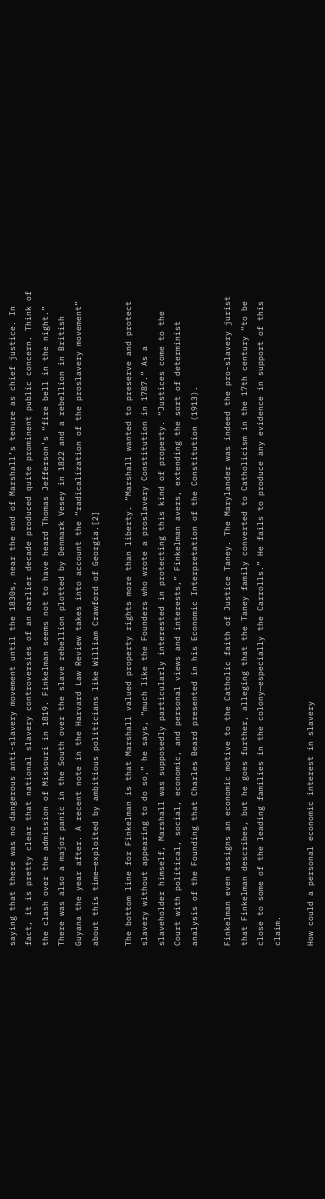saying that there was no dangerous anti-slavery movement until the 1830s, near the end of Marshall’s tenure as chief justice. In fact, it is pretty clear that national slavery controversies of an earlier decade produced quite prominent public concern. Think of the clash over the admission of Missouri in 1819. Finkelman seems not to have heard Thomas Jefferson’s “fire bell in the night.” There was also a major panic in the South over the slave rebellion plotted by Denmark Vesey in 1822 and a rebellion in British Guyana the year after. A recent note in the Harvard Law Review takes into account the “radicalization of the proslavery movement” about this time—exploited by ambitious politicians like William Crawford of Georgia.[2]

The bottom line for Finkelman is that Marshall valued property rights more than liberty. “Marshall wanted to preserve and protect slavery without appearing to do so,” he says, “much like the Founders who wrote a proslavery Constitution in 1787.” As a slaveholder himself, Marshall was supposedly particularly interested in protecting this kind of property. “Justices come to the Court with political, social, economic, and personal views and interests,” Finkelman avers, extending the sort of determinist analysis of the Founding that Charles Beard presented in his Economic Interpretation of the Constitution (1913).

Finkelman even assigns an economic motive to the Catholic faith of Justice Taney. The Marylander was indeed the pro-slavery jurist that Finkelman describes, but he goes further, alleging that the Taney family converted to Catholicism in the 17th century “to be close to some of the leading families in the colony—especially the Carrolls.” He fails to produce any evidence in support of this claim.

How could a personal economic interest in slavery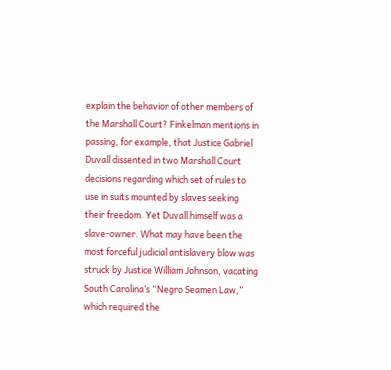explain the behavior of other members of the Marshall Court? Finkelman mentions in passing, for example, that Justice Gabriel Duvall dissented in two Marshall Court decisions regarding which set of rules to use in suits mounted by slaves seeking their freedom. Yet Duvall himself was a slave-owner. What may have been the most forceful judicial antislavery blow was struck by Justice William Johnson, vacating South Carolina’s “Negro Seamen Law,” which required the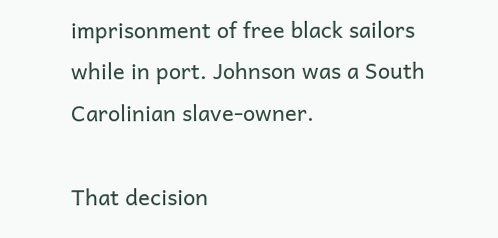imprisonment of free black sailors while in port. Johnson was a South Carolinian slave-owner.

That decision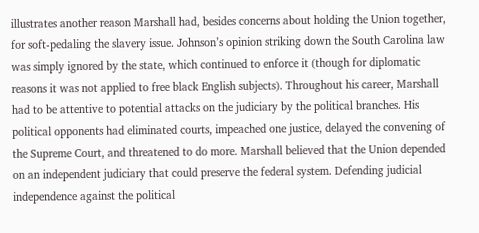illustrates another reason Marshall had, besides concerns about holding the Union together, for soft-pedaling the slavery issue. Johnson’s opinion striking down the South Carolina law was simply ignored by the state, which continued to enforce it (though for diplomatic reasons it was not applied to free black English subjects). Throughout his career, Marshall had to be attentive to potential attacks on the judiciary by the political branches. His political opponents had eliminated courts, impeached one justice, delayed the convening of the Supreme Court, and threatened to do more. Marshall believed that the Union depended on an independent judiciary that could preserve the federal system. Defending judicial independence against the political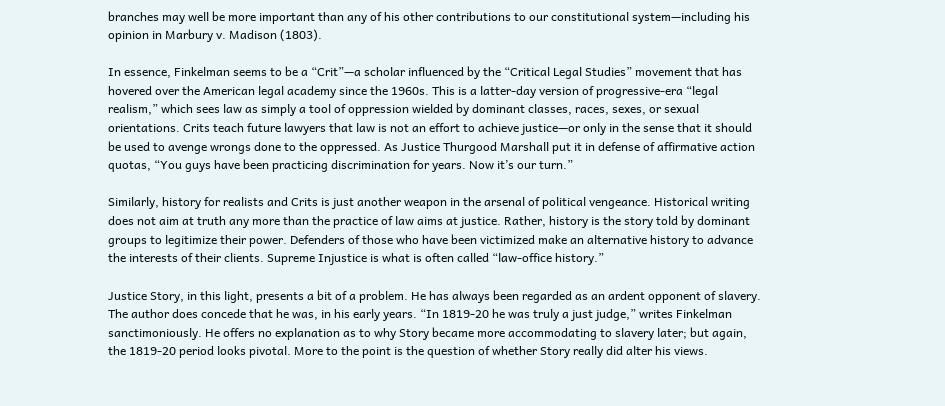branches may well be more important than any of his other contributions to our constitutional system—including his opinion in Marbury v. Madison (1803).

In essence, Finkelman seems to be a “Crit”—a scholar influenced by the “Critical Legal Studies” movement that has hovered over the American legal academy since the 1960s. This is a latter-day version of progressive-era “legal realism,” which sees law as simply a tool of oppression wielded by dominant classes, races, sexes, or sexual orientations. Crits teach future lawyers that law is not an effort to achieve justice—or only in the sense that it should be used to avenge wrongs done to the oppressed. As Justice Thurgood Marshall put it in defense of affirmative action quotas, “You guys have been practicing discrimination for years. Now it’s our turn.”

Similarly, history for realists and Crits is just another weapon in the arsenal of political vengeance. Historical writing does not aim at truth any more than the practice of law aims at justice. Rather, history is the story told by dominant groups to legitimize their power. Defenders of those who have been victimized make an alternative history to advance the interests of their clients. Supreme Injustice is what is often called “law-office history.”

Justice Story, in this light, presents a bit of a problem. He has always been regarded as an ardent opponent of slavery. The author does concede that he was, in his early years. “In 1819-20 he was truly a just judge,” writes Finkelman sanctimoniously. He offers no explanation as to why Story became more accommodating to slavery later; but again, the 1819-20 period looks pivotal. More to the point is the question of whether Story really did alter his views.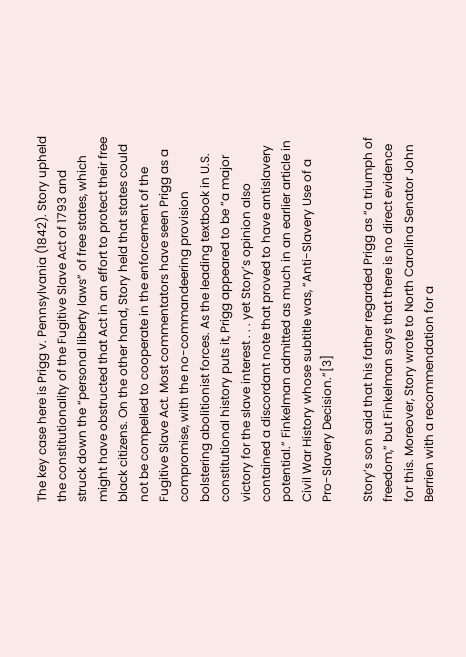The key case here is Prigg v. Pennsylvania (1842). Story upheld the constitutionality of the Fugitive Slave Act of 1793 and struck down the “personal liberty laws” of free states, which might have obstructed that Act in an effort to protect their free black citizens. On the other hand, Story held that states could not be compelled to cooperate in the enforcement of the Fugitive Slave Act. Most commentators have seen Prigg as a compromise, with the no-commandeering provision bolstering abolitionist forces. As the leading textbook in U.S. constitutional history puts it, Prigg appeared to be “a major victory for the slave interest . . . yet Story’s opinion also contained a discordant note that proved to have antislavery potential.” Finkelman admitted as much in an earlier article in Civil War History whose subtitle was, “Anti-Slavery Use of a Pro-Slavery Decision.”[3]

Story’s son said that his father regarded Prigg as “a triumph of freedom,” but Finkelman says that there is no direct evidence for this. Moreover, Story wrote to North Carolina Senator John Berrien with a recommendation for a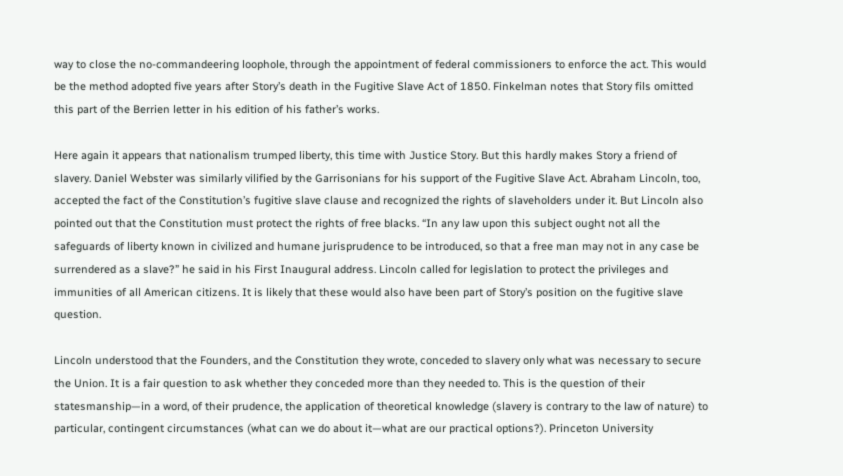way to close the no-commandeering loophole, through the appointment of federal commissioners to enforce the act. This would be the method adopted five years after Story’s death in the Fugitive Slave Act of 1850. Finkelman notes that Story fils omitted this part of the Berrien letter in his edition of his father’s works.

Here again it appears that nationalism trumped liberty, this time with Justice Story. But this hardly makes Story a friend of slavery. Daniel Webster was similarly vilified by the Garrisonians for his support of the Fugitive Slave Act. Abraham Lincoln, too, accepted the fact of the Constitution’s fugitive slave clause and recognized the rights of slaveholders under it. But Lincoln also pointed out that the Constitution must protect the rights of free blacks. “In any law upon this subject ought not all the safeguards of liberty known in civilized and humane jurisprudence to be introduced, so that a free man may not in any case be surrendered as a slave?” he said in his First Inaugural address. Lincoln called for legislation to protect the privileges and immunities of all American citizens. It is likely that these would also have been part of Story’s position on the fugitive slave question.

Lincoln understood that the Founders, and the Constitution they wrote, conceded to slavery only what was necessary to secure the Union. It is a fair question to ask whether they conceded more than they needed to. This is the question of their statesmanship—in a word, of their prudence, the application of theoretical knowledge (slavery is contrary to the law of nature) to particular, contingent circumstances (what can we do about it—what are our practical options?). Princeton University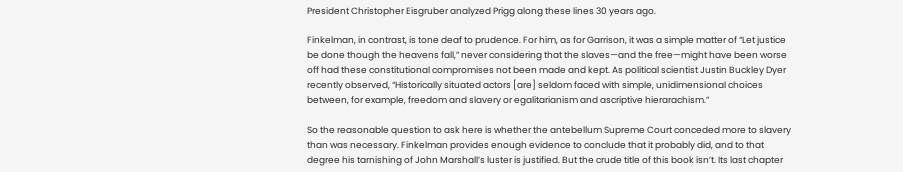President Christopher Eisgruber analyzed Prigg along these lines 30 years ago.

Finkelman, in contrast, is tone deaf to prudence. For him, as for Garrison, it was a simple matter of “Let justice be done though the heavens fall,” never considering that the slaves—and the free—might have been worse off had these constitutional compromises not been made and kept. As political scientist Justin Buckley Dyer recently observed, “Historically situated actors [are] seldom faced with simple, unidimensional choices between, for example, freedom and slavery or egalitarianism and ascriptive hierarachism.”

So the reasonable question to ask here is whether the antebellum Supreme Court conceded more to slavery than was necessary. Finkelman provides enough evidence to conclude that it probably did, and to that degree his tarnishing of John Marshall’s luster is justified. But the crude title of this book isn’t. Its last chapter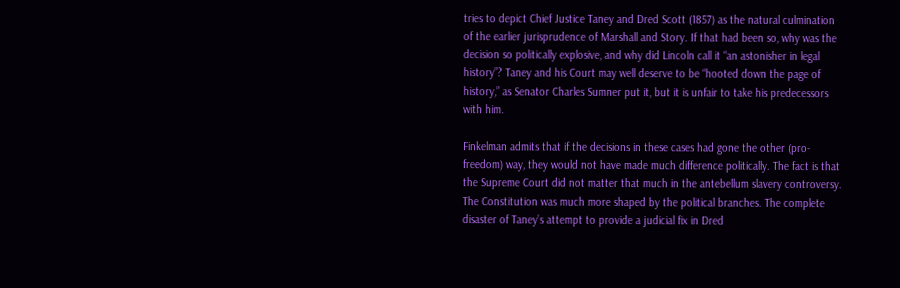tries to depict Chief Justice Taney and Dred Scott (1857) as the natural culmination of the earlier jurisprudence of Marshall and Story. If that had been so, why was the decision so politically explosive, and why did Lincoln call it “an astonisher in legal history”? Taney and his Court may well deserve to be “hooted down the page of history,” as Senator Charles Sumner put it, but it is unfair to take his predecessors with him.

Finkelman admits that if the decisions in these cases had gone the other (pro-freedom) way, they would not have made much difference politically. The fact is that the Supreme Court did not matter that much in the antebellum slavery controversy. The Constitution was much more shaped by the political branches. The complete disaster of Taney’s attempt to provide a judicial fix in Dred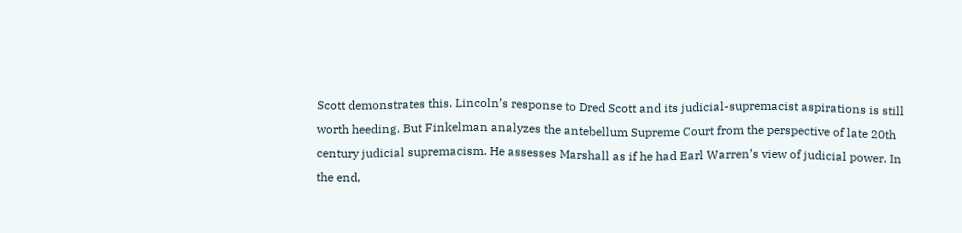Scott demonstrates this. Lincoln’s response to Dred Scott and its judicial-supremacist aspirations is still worth heeding. But Finkelman analyzes the antebellum Supreme Court from the perspective of late 20th century judicial supremacism. He assesses Marshall as if he had Earl Warren’s view of judicial power. In the end,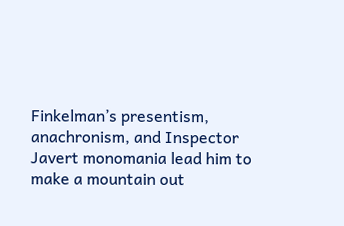Finkelman’s presentism, anachronism, and Inspector Javert monomania lead him to make a mountain out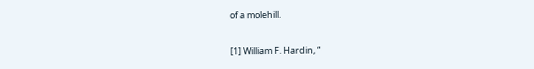of a molehill.

[1] William F. Hardin, “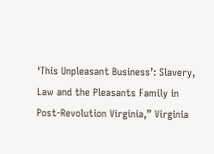‘This Unpleasant Business’: Slavery, Law and the Pleasants Family in Post-Revolution Virginia,” Virginia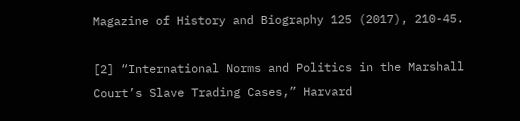Magazine of History and Biography 125 (2017), 210-45.

[2] “International Norms and Politics in the Marshall Court’s Slave Trading Cases,” Harvard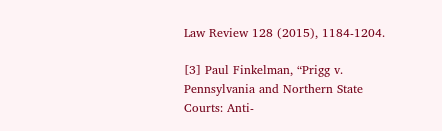Law Review 128 (2015), 1184-1204.

[3] Paul Finkelman, “Prigg v. Pennsylvania and Northern State Courts: Anti-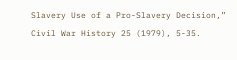Slavery Use of a Pro-Slavery Decision,” Civil War History 25 (1979), 5-35.